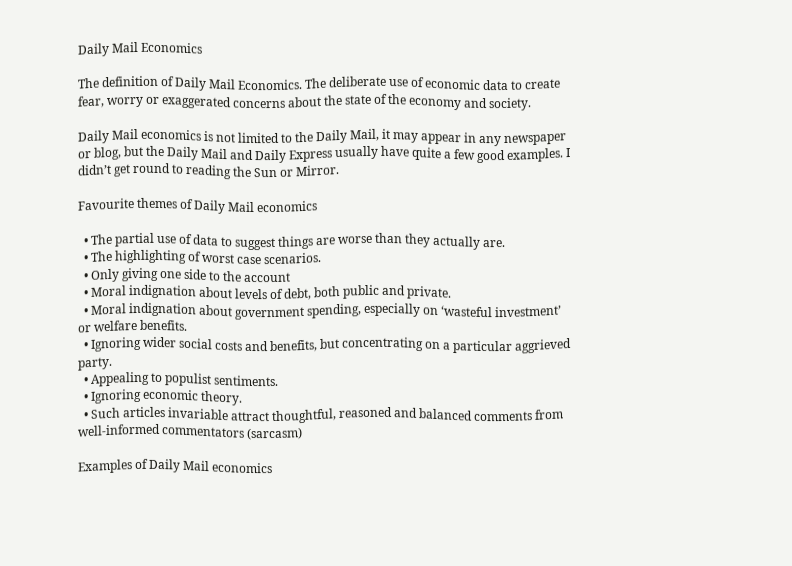Daily Mail Economics

The definition of Daily Mail Economics. The deliberate use of economic data to create fear, worry or exaggerated concerns about the state of the economy and society.

Daily Mail economics is not limited to the Daily Mail, it may appear in any newspaper or blog, but the Daily Mail and Daily Express usually have quite a few good examples. I didn’t get round to reading the Sun or Mirror.

Favourite themes of Daily Mail economics

  • The partial use of data to suggest things are worse than they actually are.
  • The highlighting of worst case scenarios.
  • Only giving one side to the account
  • Moral indignation about levels of debt, both public and private.
  • Moral indignation about government spending, especially on ‘wasteful investment’ or welfare benefits.
  • Ignoring wider social costs and benefits, but concentrating on a particular aggrieved party.
  • Appealing to populist sentiments.
  • Ignoring economic theory.
  • Such articles invariable attract thoughtful, reasoned and balanced comments from well-informed commentators (sarcasm)

Examples of Daily Mail economics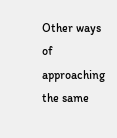Other ways of approaching the same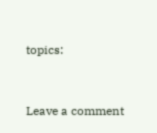topics:


Leave a comment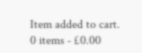Item added to cart.
0 items - £0.00